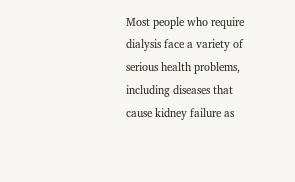Most people who require dialysis face a variety of serious health problems, including diseases that cause kidney failure as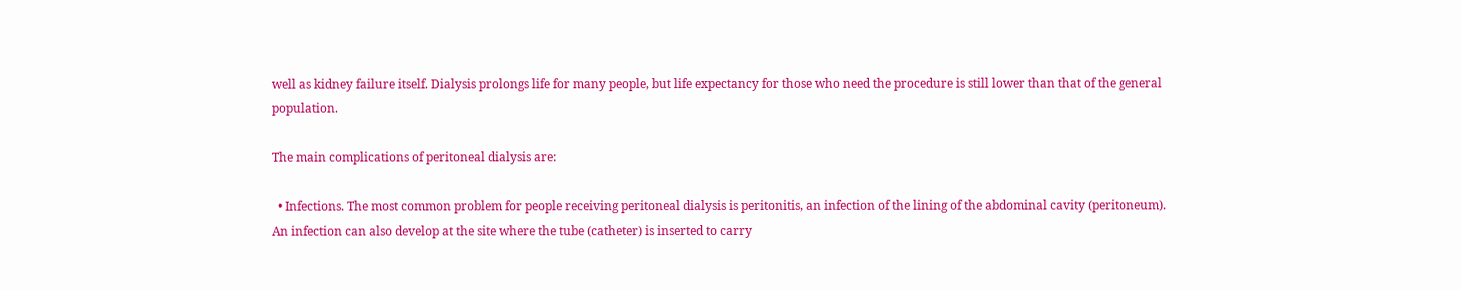well as kidney failure itself. Dialysis prolongs life for many people, but life expectancy for those who need the procedure is still lower than that of the general population.

The main complications of peritoneal dialysis are:

  • Infections. The most common problem for people receiving peritoneal dialysis is peritonitis, an infection of the lining of the abdominal cavity (peritoneum). An infection can also develop at the site where the tube (catheter) is inserted to carry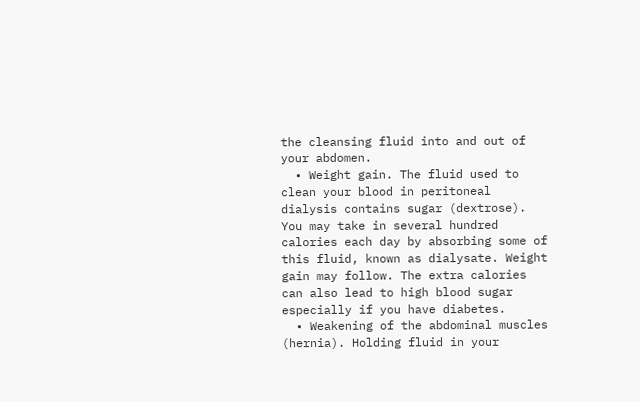the cleansing fluid into and out of your abdomen.
  • Weight gain. The fluid used to clean your blood in peritoneal dialysis contains sugar (dextrose). You may take in several hundred calories each day by absorbing some of this fluid, known as dialysate. Weight gain may follow. The extra calories can also lead to high blood sugar especially if you have diabetes.
  • Weakening of the abdominal muscles (hernia). Holding fluid in your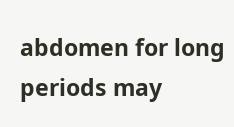abdomen for long periods may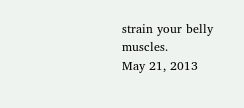strain your belly muscles.
May 21, 2013